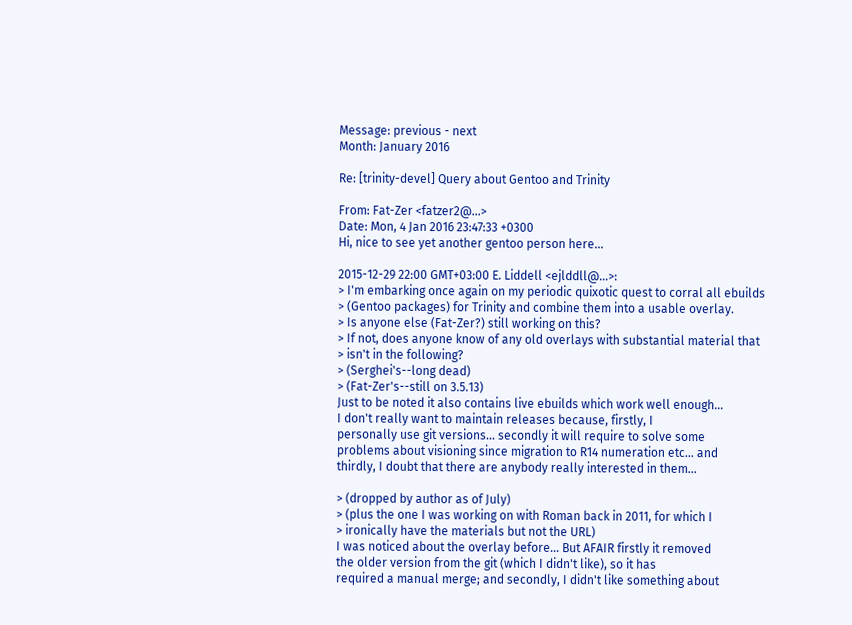Message: previous - next
Month: January 2016

Re: [trinity-devel] Query about Gentoo and Trinity

From: Fat-Zer <fatzer2@...>
Date: Mon, 4 Jan 2016 23:47:33 +0300
Hi, nice to see yet another gentoo person here...

2015-12-29 22:00 GMT+03:00 E. Liddell <ejlddll@...>:
> I'm embarking once again on my periodic quixotic quest to corral all ebuilds
> (Gentoo packages) for Trinity and combine them into a usable overlay.
> Is anyone else (Fat-Zer?) still working on this?
> If not, does anyone know of any old overlays with substantial material that
> isn't in the following?
> (Serghei's--long dead)
> (Fat-Zer's--still on 3.5.13)
Just to be noted it also contains live ebuilds which work well enough...
I don't really want to maintain releases because, firstly, I
personally use git versions... secondly it will require to solve some
problems about visioning since migration to R14 numeration etc... and
thirdly, I doubt that there are anybody really interested in them...

> (dropped by author as of July)
> (plus the one I was working on with Roman back in 2011, for which I
> ironically have the materials but not the URL)
I was noticed about the overlay before... But AFAIR firstly it removed
the older version from the git (which I didn't like), so it has
required a manual merge; and secondly, I didn't like something about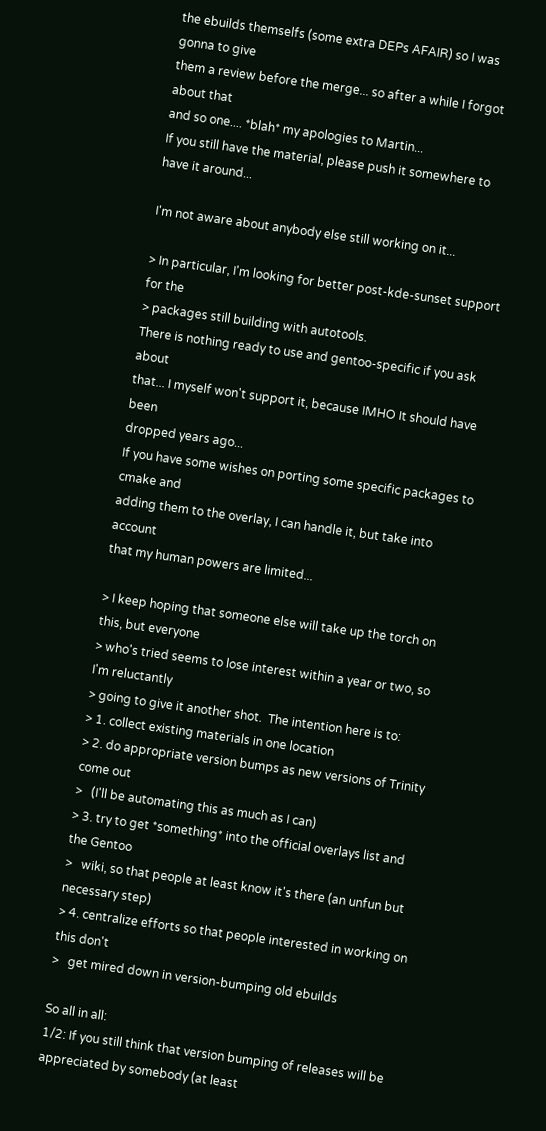the ebuilds themselfs (some extra DEPs AFAIR) so I was gonna to give
them a review before the merge... so after a while I forgot about that
and so one.... *blah* my apologies to Martin...
If you still have the material, please push it somewhere to have it around...

I'm not aware about anybody else still working on it...

> In particular, I'm looking for better post-kde-sunset support for the
> packages still building with autotools.
There is nothing ready to use and gentoo-specific if you ask about
that... I myself won't support it, because IMHO It should have been
dropped years ago...
If you have some wishes on porting some specific packages to cmake and
adding them to the overlay, I can handle it, but take into account
that my human powers are limited...

> I keep hoping that someone else will take up the torch on this, but everyone
> who's tried seems to lose interest within a year or two, so I'm reluctantly
> going to give it another shot.  The intention here is to:
> 1. collect existing materials in one location
> 2. do appropriate version bumps as new versions of Trinity come out
>   (I'll be automating this as much as I can)
> 3. try to get *something* into the official overlays list and the Gentoo
>   wiki, so that people at least know it's there (an unfun but necessary step)
> 4. centralize efforts so that people interested in working on this don't
>   get mired down in version-bumping old ebuilds

So all in all:
1/2: If you still think that version bumping of releases will be
appreciated by somebody (at least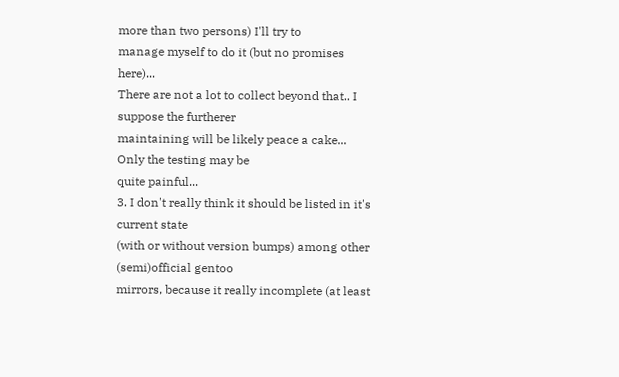more than two persons) I'll try to
manage myself to do it (but no promises here)...
There are not a lot to collect beyond that.. I suppose the furtherer
maintaining will be likely peace a cake... Only the testing may be
quite painful...
3. I don't really think it should be listed in it's current state
(with or without version bumps) among other (semi)official gentoo
mirrors, because it really incomplete (at least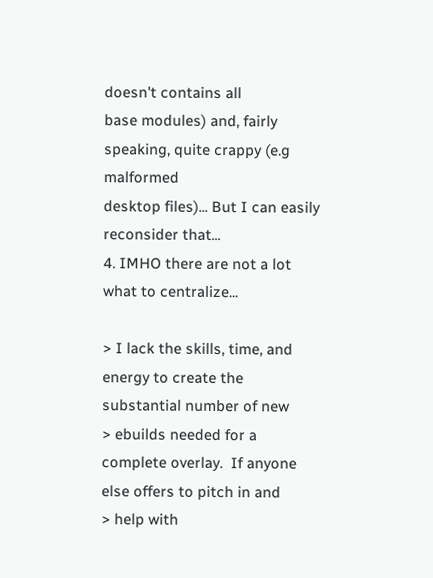doesn't contains all
base modules) and, fairly speaking, quite crappy (e.g malformed
desktop files)... But I can easily reconsider that...
4. IMHO there are not a lot what to centralize...

> I lack the skills, time, and energy to create the substantial number of new
> ebuilds needed for a complete overlay.  If anyone else offers to pitch in and
> help with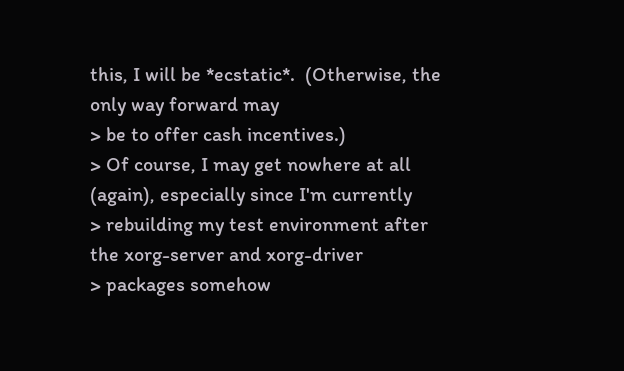this, I will be *ecstatic*.  (Otherwise, the only way forward may
> be to offer cash incentives.)
> Of course, I may get nowhere at all (again), especially since I'm currently
> rebuilding my test environment after the xorg-server and xorg-driver
> packages somehow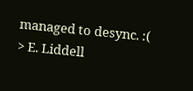managed to desync. :(
> E. Liddell